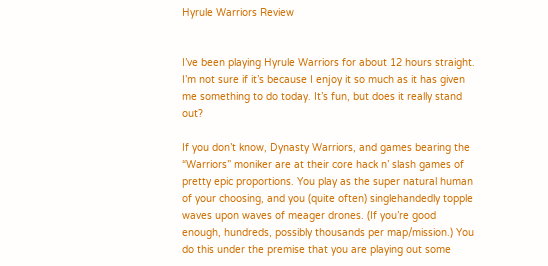Hyrule Warriors Review


I’ve been playing Hyrule Warriors for about 12 hours straight. I’m not sure if it’s because I enjoy it so much as it has given me something to do today. It’s fun, but does it really stand out?

If you don’t know, Dynasty Warriors, and games bearing the “Warriors” moniker are at their core hack n’ slash games of pretty epic proportions. You play as the super natural human of your choosing, and you (quite often) singlehandedly topple waves upon waves of meager drones. (If you’re good enough, hundreds, possibly thousands per map/mission.) You do this under the premise that you are playing out some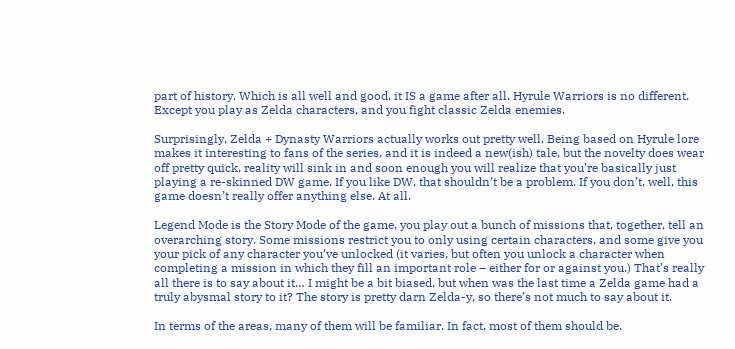part of history. Which is all well and good, it IS a game after all. Hyrule Warriors is no different. Except you play as Zelda characters, and you fight classic Zelda enemies.

Surprisingly, Zelda + Dynasty Warriors actually works out pretty well. Being based on Hyrule lore makes it interesting to fans of the series, and it is indeed a new(ish) tale, but the novelty does wear off pretty quick, reality will sink in and soon enough you will realize that you’re basically just playing a re-skinned DW game. If you like DW, that shouldn’t be a problem. If you don’t, well, this game doesn’t really offer anything else. At all.

Legend Mode is the Story Mode of the game, you play out a bunch of missions that, together, tell an overarching story. Some missions restrict you to only using certain characters, and some give you your pick of any character you’ve unlocked (it varies, but often you unlock a character when completing a mission in which they fill an important role – either for or against you.) That’s really all there is to say about it… I might be a bit biased, but when was the last time a Zelda game had a truly abysmal story to it? The story is pretty darn Zelda-y, so there’s not much to say about it.

In terms of the areas, many of them will be familiar. In fact, most of them should be.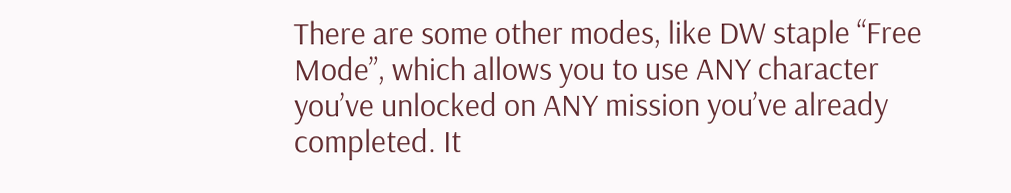There are some other modes, like DW staple “Free Mode”, which allows you to use ANY character you’ve unlocked on ANY mission you’ve already completed. It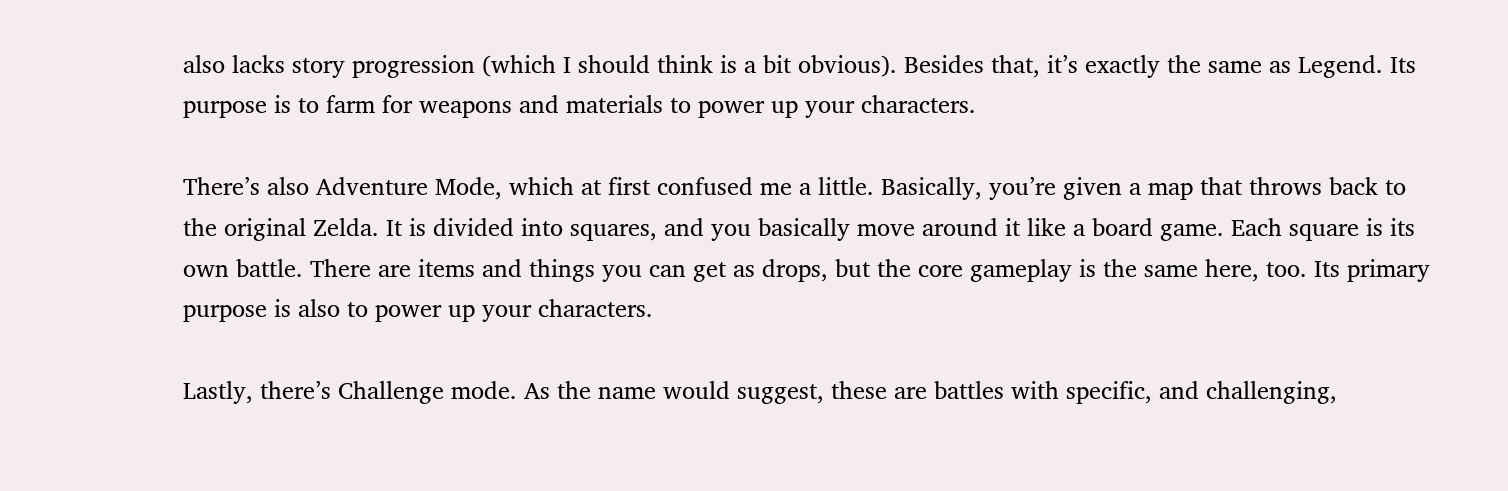also lacks story progression (which I should think is a bit obvious). Besides that, it’s exactly the same as Legend. Its purpose is to farm for weapons and materials to power up your characters.

There’s also Adventure Mode, which at first confused me a little. Basically, you’re given a map that throws back to the original Zelda. It is divided into squares, and you basically move around it like a board game. Each square is its own battle. There are items and things you can get as drops, but the core gameplay is the same here, too. Its primary purpose is also to power up your characters.

Lastly, there’s Challenge mode. As the name would suggest, these are battles with specific, and challenging,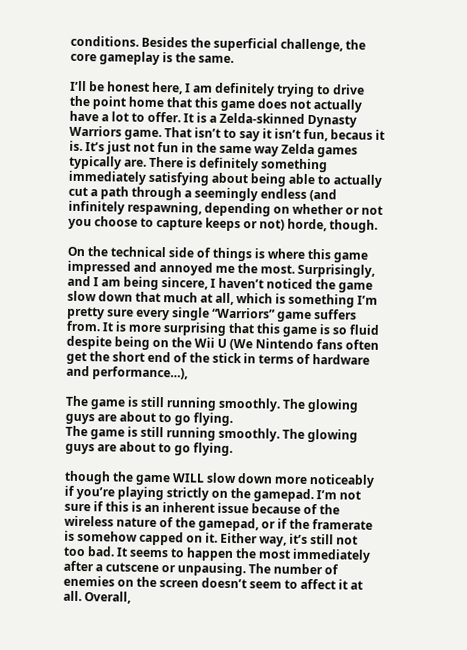conditions. Besides the superficial challenge, the core gameplay is the same.

I’ll be honest here, I am definitely trying to drive the point home that this game does not actually have a lot to offer. It is a Zelda-skinned Dynasty Warriors game. That isn’t to say it isn’t fun, becaus it is. It’s just not fun in the same way Zelda games typically are. There is definitely something immediately satisfying about being able to actually cut a path through a seemingly endless (and infinitely respawning, depending on whether or not you choose to capture keeps or not) horde, though.

On the technical side of things is where this game impressed and annoyed me the most. Surprisingly, and I am being sincere, I haven’t noticed the game slow down that much at all, which is something I’m pretty sure every single “Warriors” game suffers from. It is more surprising that this game is so fluid despite being on the Wii U (We Nintendo fans often get the short end of the stick in terms of hardware and performance…),

The game is still running smoothly. The glowing guys are about to go flying.
The game is still running smoothly. The glowing guys are about to go flying.

though the game WILL slow down more noticeably if you’re playing strictly on the gamepad. I’m not sure if this is an inherent issue because of the wireless nature of the gamepad, or if the framerate is somehow capped on it. Either way, it’s still not too bad. It seems to happen the most immediately after a cutscene or unpausing. The number of enemies on the screen doesn’t seem to affect it at all. Overall,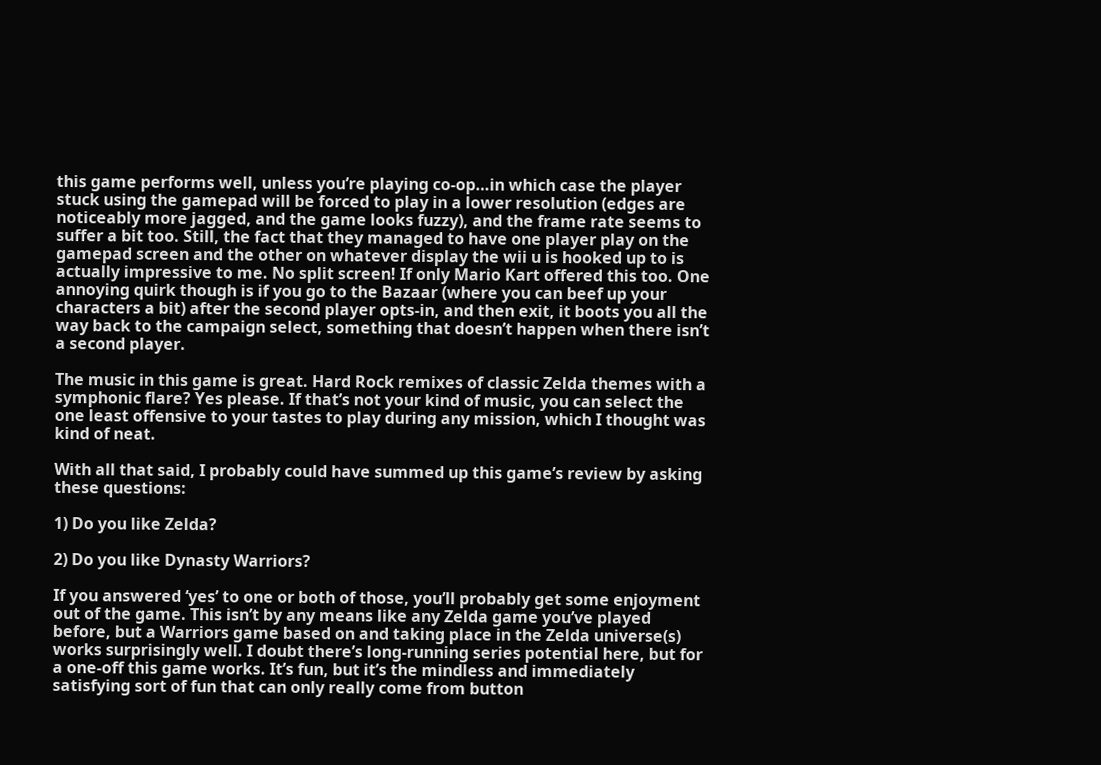this game performs well, unless you’re playing co-op…in which case the player stuck using the gamepad will be forced to play in a lower resolution (edges are noticeably more jagged, and the game looks fuzzy), and the frame rate seems to suffer a bit too. Still, the fact that they managed to have one player play on the gamepad screen and the other on whatever display the wii u is hooked up to is actually impressive to me. No split screen! If only Mario Kart offered this too. One annoying quirk though is if you go to the Bazaar (where you can beef up your characters a bit) after the second player opts-in, and then exit, it boots you all the way back to the campaign select, something that doesn’t happen when there isn’t a second player.

The music in this game is great. Hard Rock remixes of classic Zelda themes with a symphonic flare? Yes please. If that’s not your kind of music, you can select the one least offensive to your tastes to play during any mission, which I thought was kind of neat.

With all that said, I probably could have summed up this game’s review by asking these questions:

1) Do you like Zelda?

2) Do you like Dynasty Warriors?

If you answered ‘yes’ to one or both of those, you’ll probably get some enjoyment out of the game. This isn’t by any means like any Zelda game you’ve played before, but a Warriors game based on and taking place in the Zelda universe(s) works surprisingly well. I doubt there’s long-running series potential here, but for a one-off this game works. It’s fun, but it’s the mindless and immediately satisfying sort of fun that can only really come from button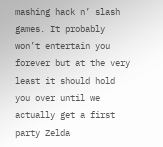mashing hack n’ slash games. It probably won’t entertain you forever but at the very least it should hold you over until we actually get a first party Zelda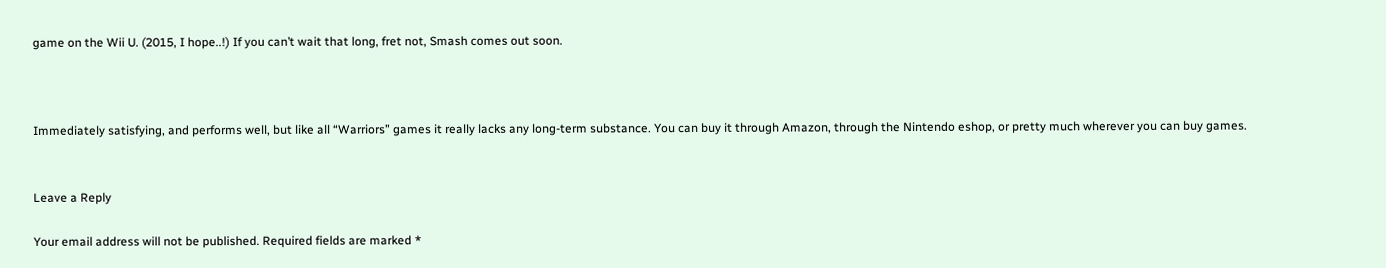game on the Wii U. (2015, I hope..!) If you can’t wait that long, fret not, Smash comes out soon.



Immediately satisfying, and performs well, but like all “Warriors” games it really lacks any long-term substance. You can buy it through Amazon, through the Nintendo eshop, or pretty much wherever you can buy games.


Leave a Reply

Your email address will not be published. Required fields are marked *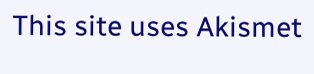This site uses Akismet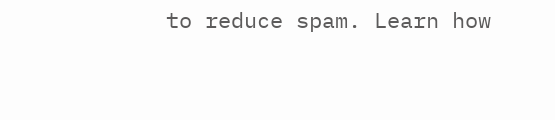to reduce spam. Learn how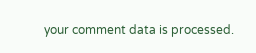your comment data is processed.